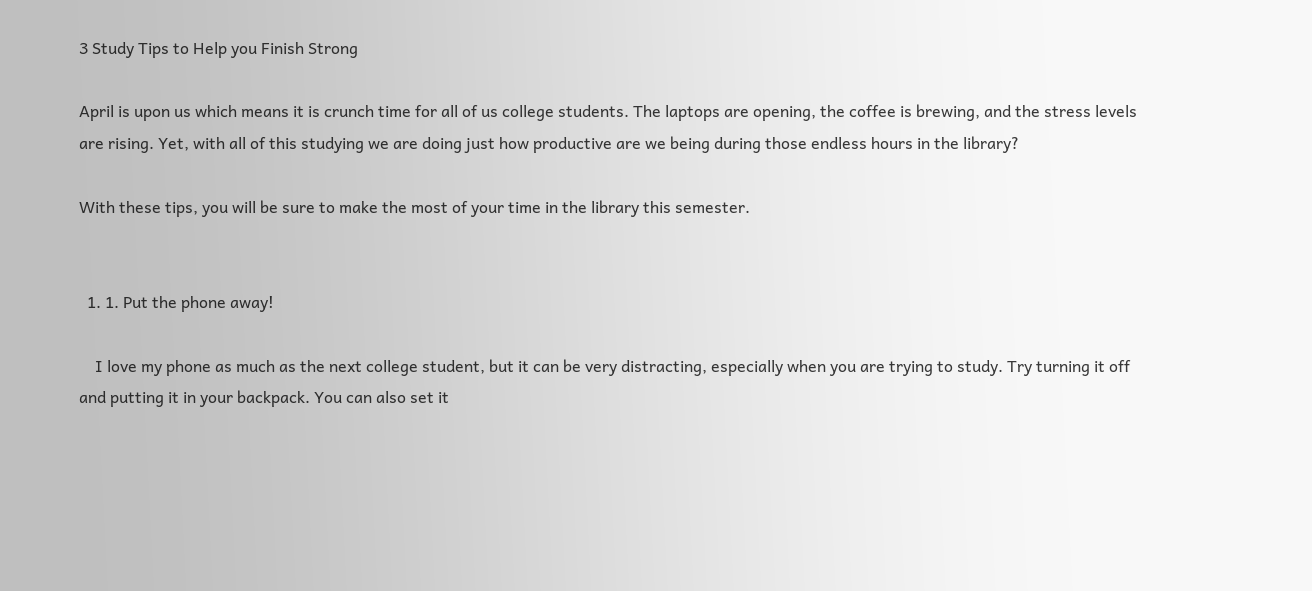3 Study Tips to Help you Finish Strong

April is upon us which means it is crunch time for all of us college students. The laptops are opening, the coffee is brewing, and the stress levels are rising. Yet, with all of this studying we are doing just how productive are we being during those endless hours in the library?

With these tips, you will be sure to make the most of your time in the library this semester.


  1. 1. Put the phone away!

    I love my phone as much as the next college student, but it can be very distracting, especially when you are trying to study. Try turning it off and putting it in your backpack. You can also set it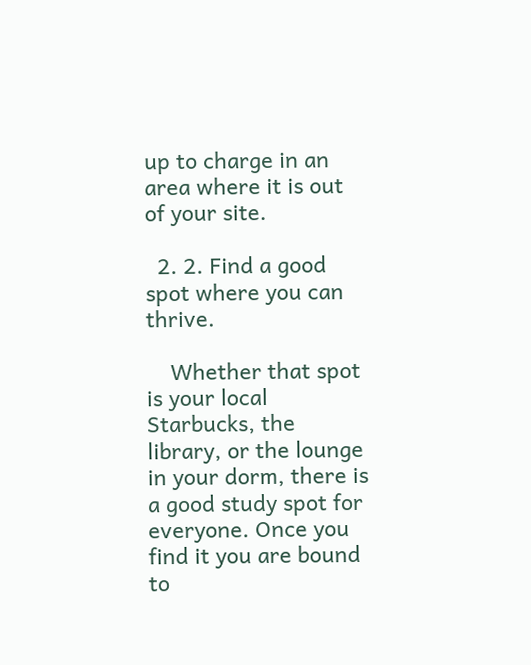up to charge in an area where it is out of your site.

  2. 2. Find a good spot where you can thrive.

    Whether that spot is your local Starbucks, the library, or the lounge in your dorm, there is a good study spot for everyone. Once you find it you are bound to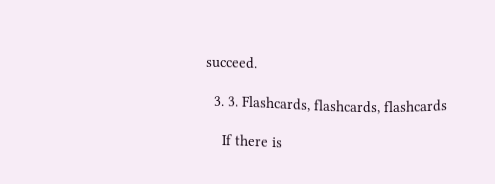succeed.

  3. 3. Flashcards, flashcards, flashcards

    If there is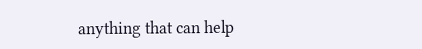anything that can help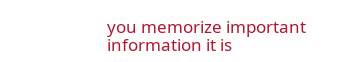you memorize important information it is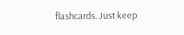flashcards. Just keep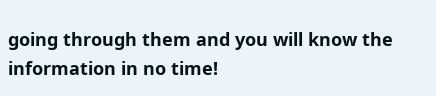going through them and you will know the information in no time!